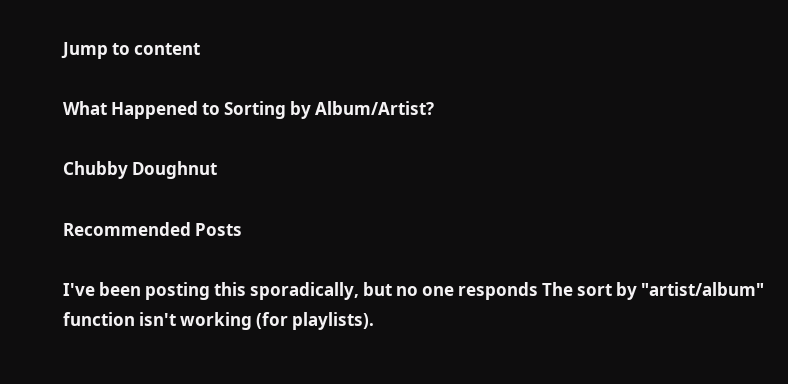Jump to content

What Happened to Sorting by Album/Artist?

Chubby Doughnut

Recommended Posts

I've been posting this sporadically, but no one responds The sort by "artist/album" function isn't working (for playlists).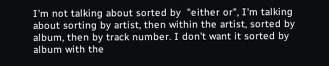I'm not talking about sorted by  "either or", I'm talking about sorting by artist, then within the artist, sorted by album, then by track number. I don't want it sorted by album with the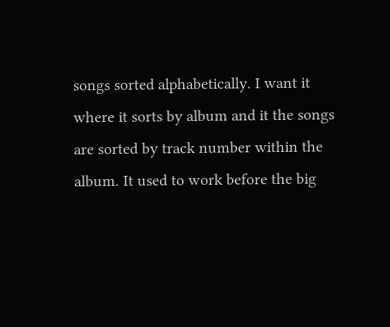songs sorted alphabetically. I want it where it sorts by album and it the songs are sorted by track number within the album. It used to work before the big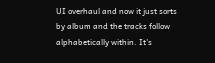UI overhaul and now it just sorts by album and the tracks follow alphabetically within. It's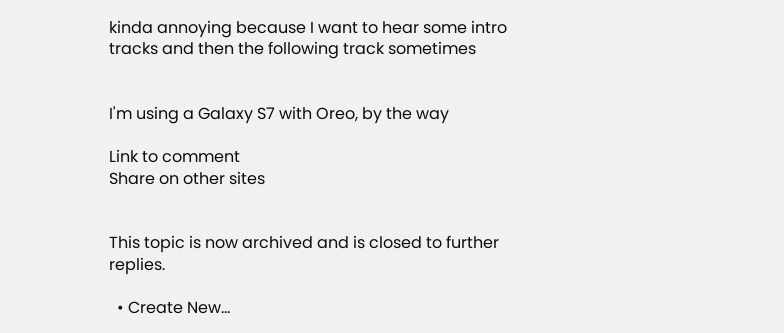kinda annoying because I want to hear some intro tracks and then the following track sometimes


I'm using a Galaxy S7 with Oreo, by the way

Link to comment
Share on other sites


This topic is now archived and is closed to further replies.

  • Create New...